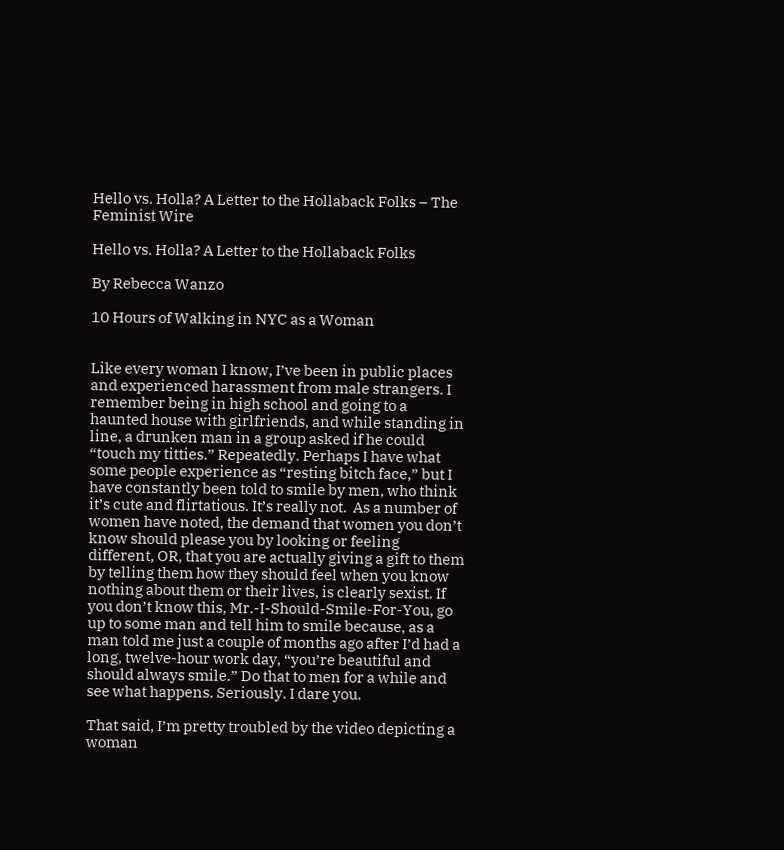Hello vs. Holla? A Letter to the Hollaback Folks – The Feminist Wire

Hello vs. Holla? A Letter to the Hollaback Folks

By Rebecca Wanzo

10 Hours of Walking in NYC as a Woman


Like every woman I know, I’ve been in public places and experienced harassment from male strangers. I remember being in high school and going to a haunted house with girlfriends, and while standing in line, a drunken man in a group asked if he could “touch my titties.” Repeatedly. Perhaps I have what some people experience as “resting bitch face,” but I have constantly been told to smile by men, who think it’s cute and flirtatious. It’s really not.  As a number of women have noted, the demand that women you don’t know should please you by looking or feeling different, OR, that you are actually giving a gift to them by telling them how they should feel when you know nothing about them or their lives, is clearly sexist. If you don’t know this, Mr.-I-Should-Smile-For-You, go up to some man and tell him to smile because, as a man told me just a couple of months ago after I’d had a long, twelve-hour work day, “you’re beautiful and should always smile.” Do that to men for a while and see what happens. Seriously. I dare you.

That said, I’m pretty troubled by the video depicting a woman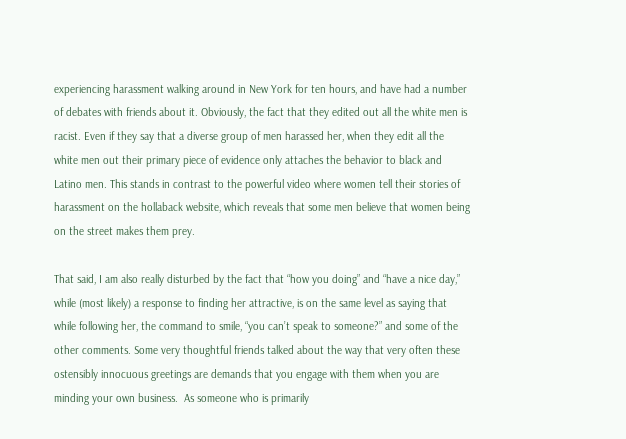experiencing harassment walking around in New York for ten hours, and have had a number of debates with friends about it. Obviously, the fact that they edited out all the white men is racist. Even if they say that a diverse group of men harassed her, when they edit all the white men out their primary piece of evidence only attaches the behavior to black and Latino men. This stands in contrast to the powerful video where women tell their stories of harassment on the hollaback website, which reveals that some men believe that women being on the street makes them prey.

That said, I am also really disturbed by the fact that “how you doing” and “have a nice day,” while (most likely) a response to finding her attractive, is on the same level as saying that while following her, the command to smile, “you can’t speak to someone?” and some of the other comments. Some very thoughtful friends talked about the way that very often these ostensibly innocuous greetings are demands that you engage with them when you are minding your own business.  As someone who is primarily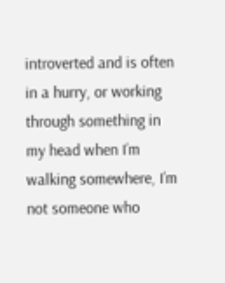introverted and is often in a hurry, or working through something in my head when I’m walking somewhere, I’m not someone who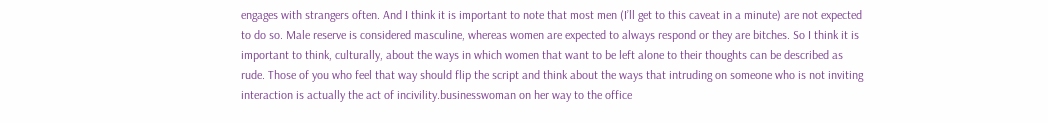engages with strangers often. And I think it is important to note that most men (I’ll get to this caveat in a minute) are not expected to do so. Male reserve is considered masculine, whereas women are expected to always respond or they are bitches. So I think it is important to think, culturally, about the ways in which women that want to be left alone to their thoughts can be described as rude. Those of you who feel that way should flip the script and think about the ways that intruding on someone who is not inviting interaction is actually the act of incivility.businesswoman on her way to the office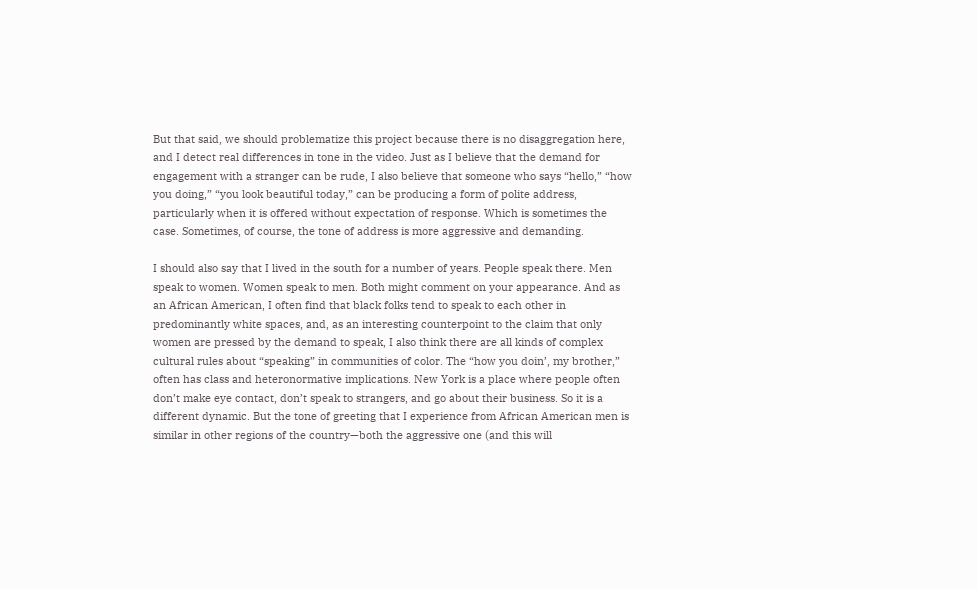But that said, we should problematize this project because there is no disaggregation here, and I detect real differences in tone in the video. Just as I believe that the demand for engagement with a stranger can be rude, I also believe that someone who says “hello,” “how you doing,” “you look beautiful today,” can be producing a form of polite address, particularly when it is offered without expectation of response. Which is sometimes the case. Sometimes, of course, the tone of address is more aggressive and demanding.

I should also say that I lived in the south for a number of years. People speak there. Men speak to women. Women speak to men. Both might comment on your appearance. And as an African American, I often find that black folks tend to speak to each other in predominantly white spaces, and, as an interesting counterpoint to the claim that only women are pressed by the demand to speak, I also think there are all kinds of complex cultural rules about “speaking” in communities of color. The “how you doin’, my brother,” often has class and heteronormative implications. New York is a place where people often don’t make eye contact, don’t speak to strangers, and go about their business. So it is a different dynamic. But the tone of greeting that I experience from African American men is similar in other regions of the country—both the aggressive one (and this will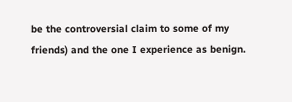be the controversial claim to some of my friends) and the one I experience as benign.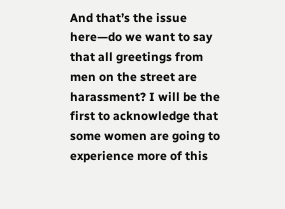And that’s the issue here—do we want to say that all greetings from men on the street are harassment? I will be the first to acknowledge that some women are going to experience more of this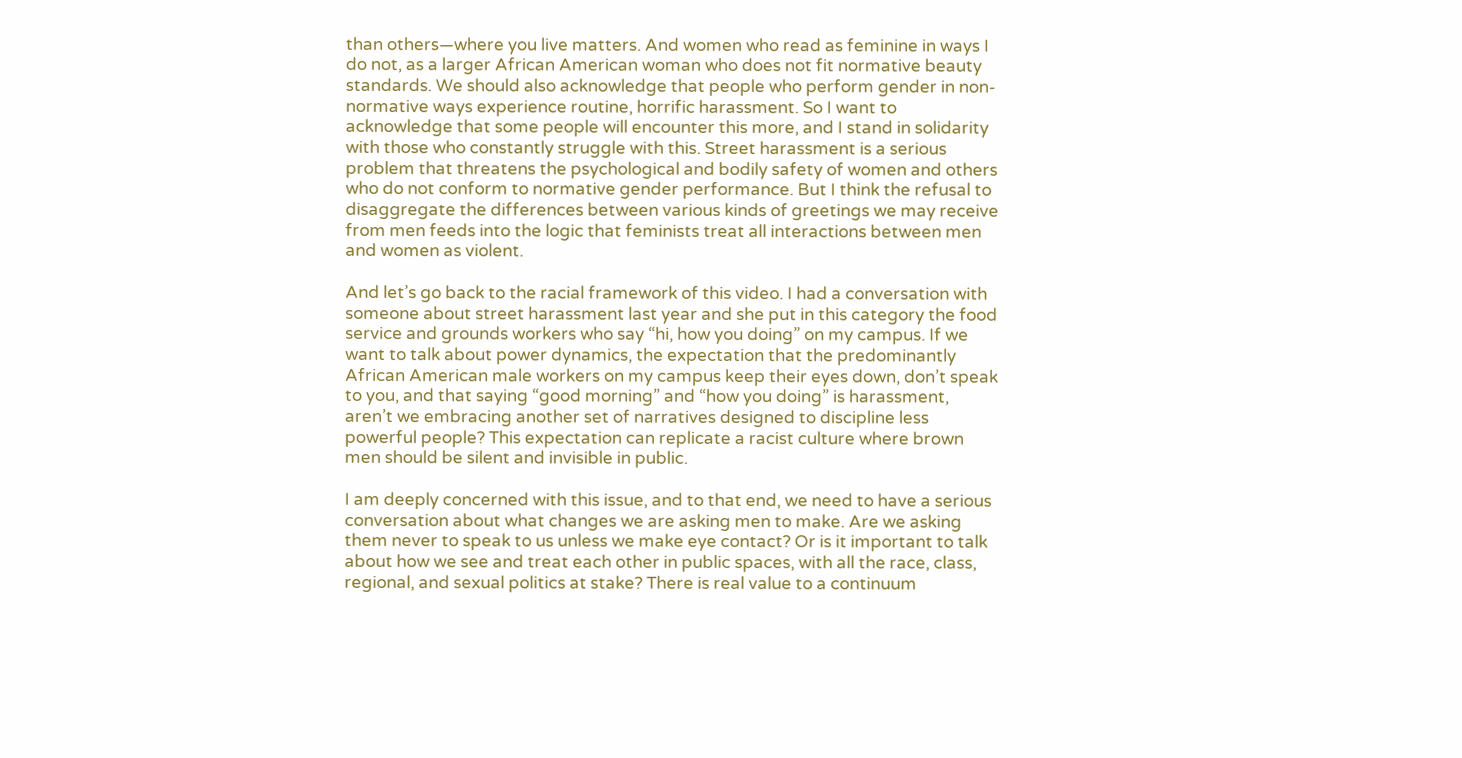than others—where you live matters. And women who read as feminine in ways I do not, as a larger African American woman who does not fit normative beauty standards. We should also acknowledge that people who perform gender in non-normative ways experience routine, horrific harassment. So I want to acknowledge that some people will encounter this more, and I stand in solidarity with those who constantly struggle with this. Street harassment is a serious problem that threatens the psychological and bodily safety of women and others who do not conform to normative gender performance. But I think the refusal to disaggregate the differences between various kinds of greetings we may receive from men feeds into the logic that feminists treat all interactions between men and women as violent.

And let’s go back to the racial framework of this video. I had a conversation with  someone about street harassment last year and she put in this category the food service and grounds workers who say “hi, how you doing” on my campus. If we want to talk about power dynamics, the expectation that the predominantly African American male workers on my campus keep their eyes down, don’t speak to you, and that saying “good morning” and “how you doing” is harassment, aren’t we embracing another set of narratives designed to discipline less powerful people? This expectation can replicate a racist culture where brown men should be silent and invisible in public.

I am deeply concerned with this issue, and to that end, we need to have a serious conversation about what changes we are asking men to make. Are we asking them never to speak to us unless we make eye contact? Or is it important to talk about how we see and treat each other in public spaces, with all the race, class, regional, and sexual politics at stake? There is real value to a continuum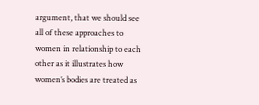argument, that we should see all of these approaches to women in relationship to each other as it illustrates how women’s bodies are treated as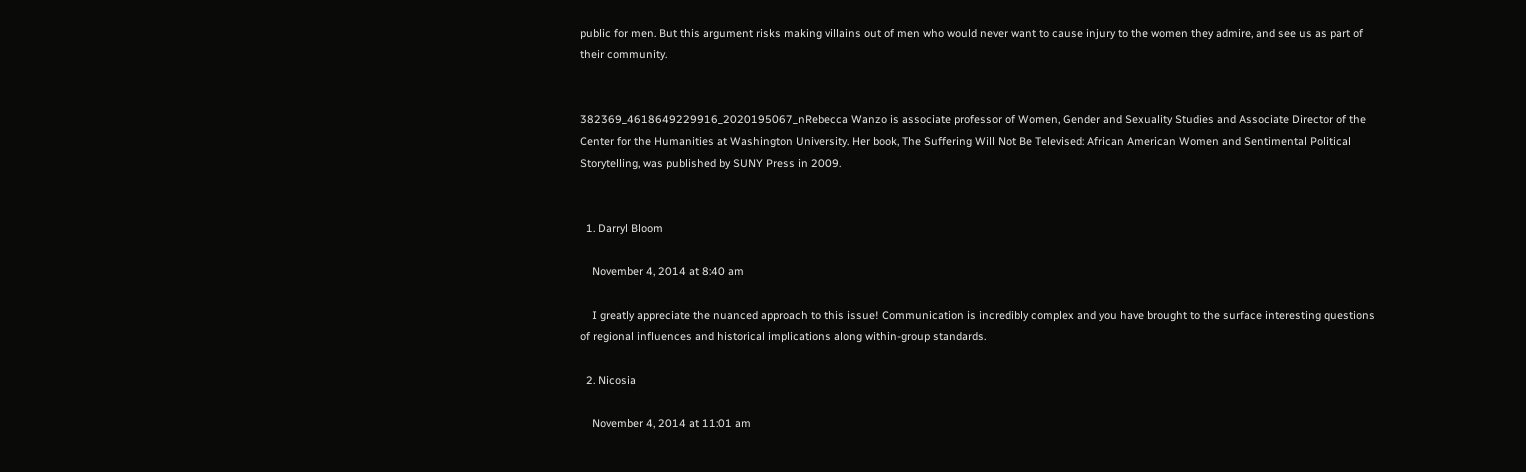public for men. But this argument risks making villains out of men who would never want to cause injury to the women they admire, and see us as part of their community.


382369_4618649229916_2020195067_nRebecca Wanzo is associate professor of Women, Gender and Sexuality Studies and Associate Director of the Center for the Humanities at Washington University. Her book, The Suffering Will Not Be Televised: African American Women and Sentimental Political Storytelling, was published by SUNY Press in 2009.


  1. Darryl Bloom

    November 4, 2014 at 8:40 am

    I greatly appreciate the nuanced approach to this issue! Communication is incredibly complex and you have brought to the surface interesting questions of regional influences and historical implications along within-group standards.

  2. Nicosia

    November 4, 2014 at 11:01 am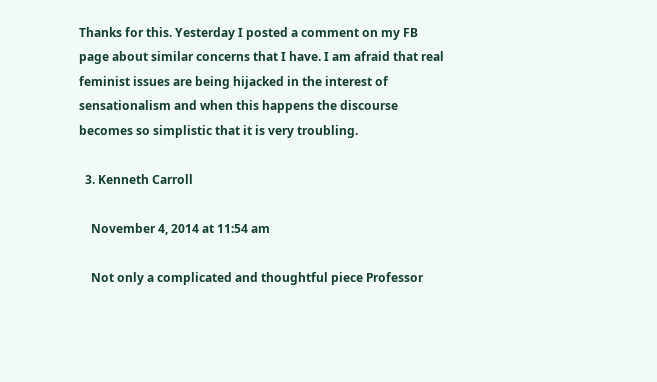Thanks for this. Yesterday I posted a comment on my FB page about similar concerns that I have. I am afraid that real feminist issues are being hijacked in the interest of sensationalism and when this happens the discourse becomes so simplistic that it is very troubling.

  3. Kenneth Carroll

    November 4, 2014 at 11:54 am

    Not only a complicated and thoughtful piece Professor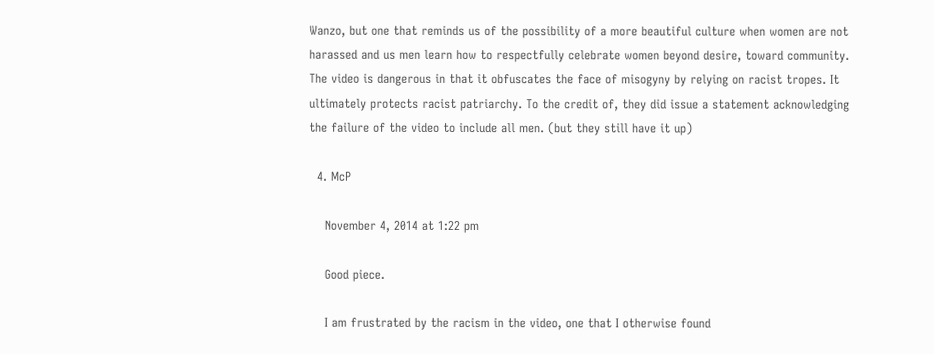Wanzo, but one that reminds us of the possibility of a more beautiful culture when women are not harassed and us men learn how to respectfully celebrate women beyond desire, toward community. The video is dangerous in that it obfuscates the face of misogyny by relying on racist tropes. It ultimately protects racist patriarchy. To the credit of, they did issue a statement acknowledging the failure of the video to include all men. (but they still have it up)

  4. McP

    November 4, 2014 at 1:22 pm

    Good piece.

    I am frustrated by the racism in the video, one that I otherwise found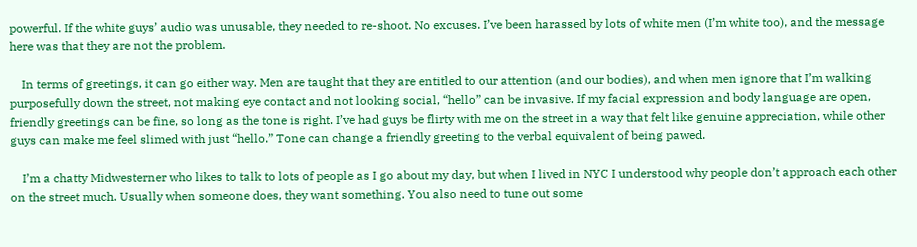powerful. If the white guys’ audio was unusable, they needed to re-shoot. No excuses. I’ve been harassed by lots of white men (I’m white too), and the message here was that they are not the problem.

    In terms of greetings, it can go either way. Men are taught that they are entitled to our attention (and our bodies), and when men ignore that I’m walking purposefully down the street, not making eye contact and not looking social, “hello” can be invasive. If my facial expression and body language are open, friendly greetings can be fine, so long as the tone is right. I’ve had guys be flirty with me on the street in a way that felt like genuine appreciation, while other guys can make me feel slimed with just “hello.” Tone can change a friendly greeting to the verbal equivalent of being pawed.

    I’m a chatty Midwesterner who likes to talk to lots of people as I go about my day, but when I lived in NYC I understood why people don’t approach each other on the street much. Usually when someone does, they want something. You also need to tune out some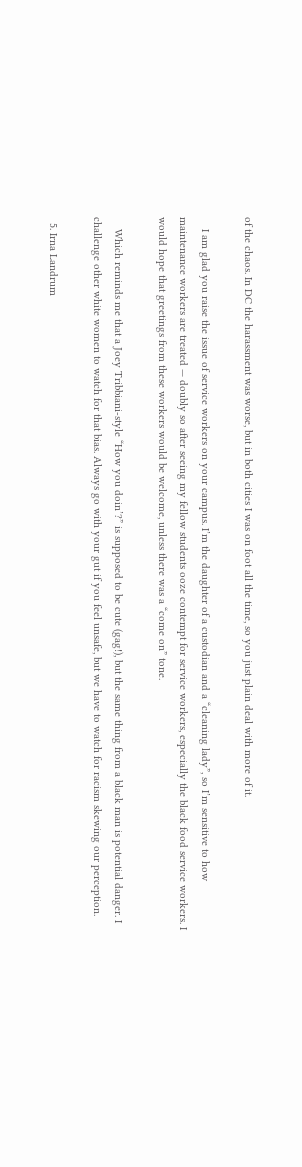of the chaos. In DC the harassment was worse, but in both cities I was on foot all the time, so you just plain deal with more of it.

    I am glad you raise the issue of service workers on your campus. I’m the daughter of a custodian and a “cleaning lady”, so I’m sensitive to how maintenance workers are treated — doubly so after seeing my fellow students ooze contempt for service workers, especially the black food service workers. I would hope that greetings from these workers would be welcome, unless there was a “come on” tone.

    Which reminds me that a Joey Tribbiani-style “How you doin’?” is supposed to be cute (gag!), but the same thing from a black man is potential danger. I challenge other white women to watch for that bias. Always go with your gut if you feel unsafe, but we have to watch for racism skewing our perception.

  5. Irna Landrum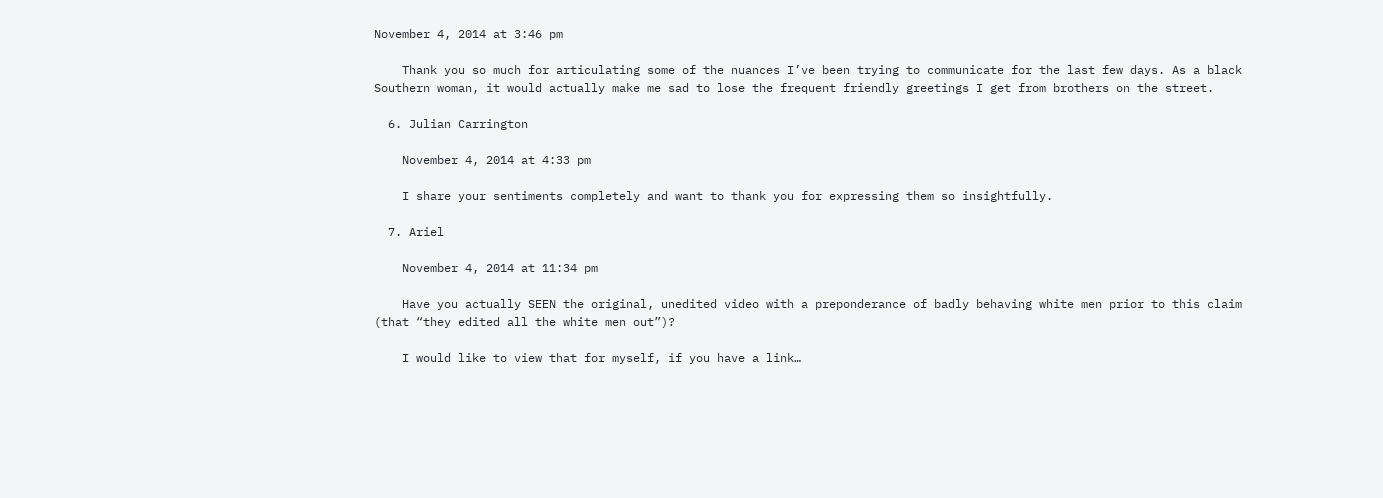November 4, 2014 at 3:46 pm

    Thank you so much for articulating some of the nuances I’ve been trying to communicate for the last few days. As a black Southern woman, it would actually make me sad to lose the frequent friendly greetings I get from brothers on the street.

  6. Julian Carrington

    November 4, 2014 at 4:33 pm

    I share your sentiments completely and want to thank you for expressing them so insightfully.

  7. Ariel

    November 4, 2014 at 11:34 pm

    Have you actually SEEN the original, unedited video with a preponderance of badly behaving white men prior to this claim (that “they edited all the white men out”)?

    I would like to view that for myself, if you have a link…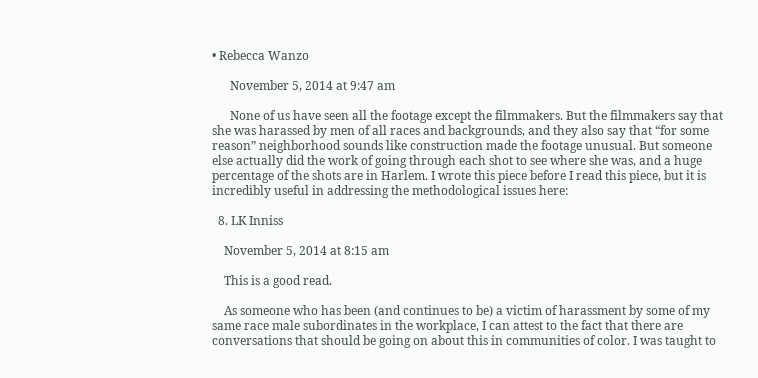• Rebecca Wanzo

      November 5, 2014 at 9:47 am

      None of us have seen all the footage except the filmmakers. But the filmmakers say that she was harassed by men of all races and backgrounds, and they also say that “for some reason” neighborhood sounds like construction made the footage unusual. But someone else actually did the work of going through each shot to see where she was, and a huge percentage of the shots are in Harlem. I wrote this piece before I read this piece, but it is incredibly useful in addressing the methodological issues here:

  8. LK Inniss

    November 5, 2014 at 8:15 am

    This is a good read.

    As someone who has been (and continues to be) a victim of harassment by some of my same race male subordinates in the workplace, I can attest to the fact that there are conversations that should be going on about this in communities of color. I was taught to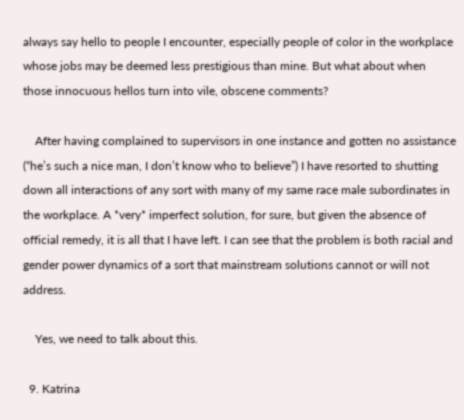always say hello to people I encounter, especially people of color in the workplace whose jobs may be deemed less prestigious than mine. But what about when those innocuous hellos turn into vile, obscene comments?

    After having complained to supervisors in one instance and gotten no assistance (“he’s such a nice man, I don’t know who to believe”) I have resorted to shutting down all interactions of any sort with many of my same race male subordinates in the workplace. A *very* imperfect solution, for sure, but given the absence of official remedy, it is all that I have left. I can see that the problem is both racial and gender power dynamics of a sort that mainstream solutions cannot or will not address.

    Yes, we need to talk about this.

  9. Katrina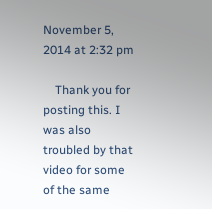November 5, 2014 at 2:32 pm

    Thank you for posting this. I was also troubled by that video for some of the same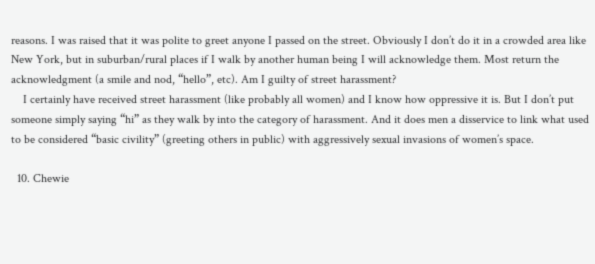reasons. I was raised that it was polite to greet anyone I passed on the street. Obviously I don’t do it in a crowded area like New York, but in suburban/rural places if I walk by another human being I will acknowledge them. Most return the acknowledgment (a smile and nod, “hello”, etc). Am I guilty of street harassment?
    I certainly have received street harassment (like probably all women) and I know how oppressive it is. But I don’t put someone simply saying “hi” as they walk by into the category of harassment. And it does men a disservice to link what used to be considered “basic civility” (greeting others in public) with aggressively sexual invasions of women’s space.

  10. Chewie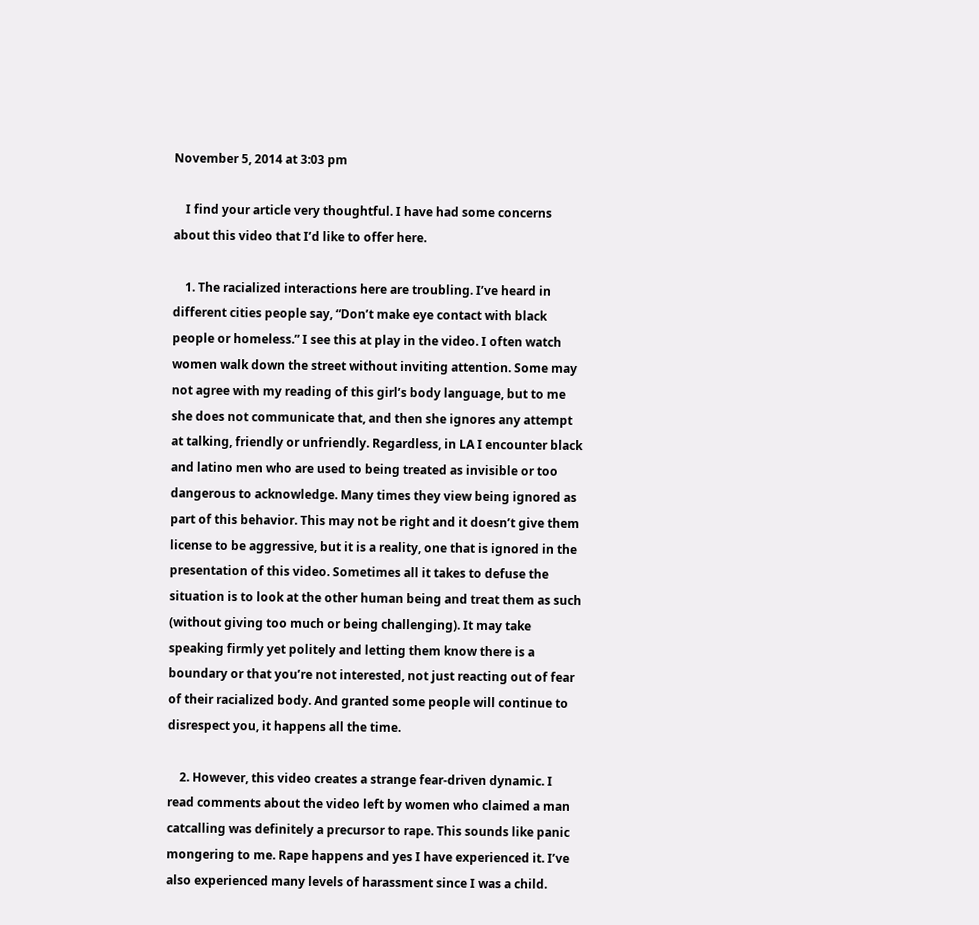November 5, 2014 at 3:03 pm

    I find your article very thoughtful. I have had some concerns about this video that I’d like to offer here.

    1. The racialized interactions here are troubling. I’ve heard in different cities people say, “Don’t make eye contact with black people or homeless.” I see this at play in the video. I often watch women walk down the street without inviting attention. Some may not agree with my reading of this girl’s body language, but to me she does not communicate that, and then she ignores any attempt at talking, friendly or unfriendly. Regardless, in LA I encounter black and latino men who are used to being treated as invisible or too dangerous to acknowledge. Many times they view being ignored as part of this behavior. This may not be right and it doesn’t give them license to be aggressive, but it is a reality, one that is ignored in the presentation of this video. Sometimes all it takes to defuse the situation is to look at the other human being and treat them as such (without giving too much or being challenging). It may take speaking firmly yet politely and letting them know there is a boundary or that you’re not interested, not just reacting out of fear of their racialized body. And granted some people will continue to disrespect you, it happens all the time.

    2. However, this video creates a strange fear-driven dynamic. I read comments about the video left by women who claimed a man catcalling was definitely a precursor to rape. This sounds like panic mongering to me. Rape happens and yes I have experienced it. I’ve also experienced many levels of harassment since I was a child.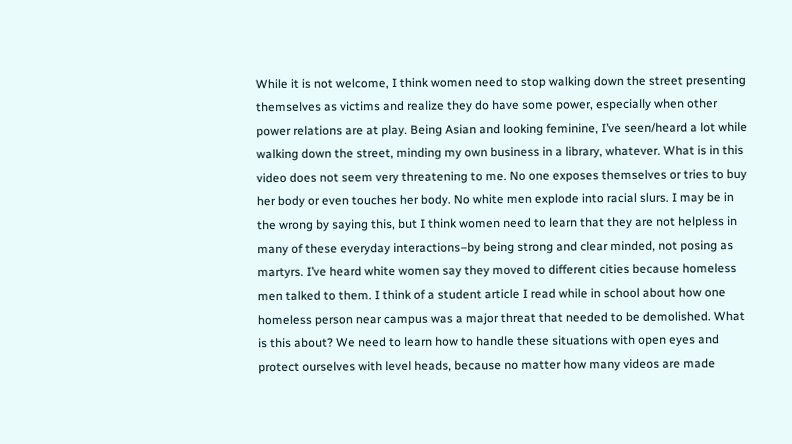While it is not welcome, I think women need to stop walking down the street presenting themselves as victims and realize they do have some power, especially when other power relations are at play. Being Asian and looking feminine, I’ve seen/heard a lot while walking down the street, minding my own business in a library, whatever. What is in this video does not seem very threatening to me. No one exposes themselves or tries to buy her body or even touches her body. No white men explode into racial slurs. I may be in the wrong by saying this, but I think women need to learn that they are not helpless in many of these everyday interactions–by being strong and clear minded, not posing as martyrs. I’ve heard white women say they moved to different cities because homeless men talked to them. I think of a student article I read while in school about how one homeless person near campus was a major threat that needed to be demolished. What is this about? We need to learn how to handle these situations with open eyes and protect ourselves with level heads, because no matter how many videos are made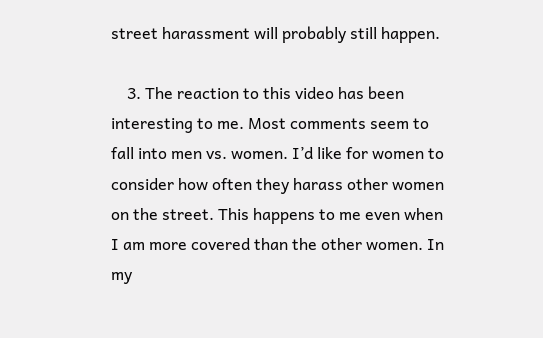street harassment will probably still happen.

    3. The reaction to this video has been interesting to me. Most comments seem to fall into men vs. women. I’d like for women to consider how often they harass other women on the street. This happens to me even when I am more covered than the other women. In my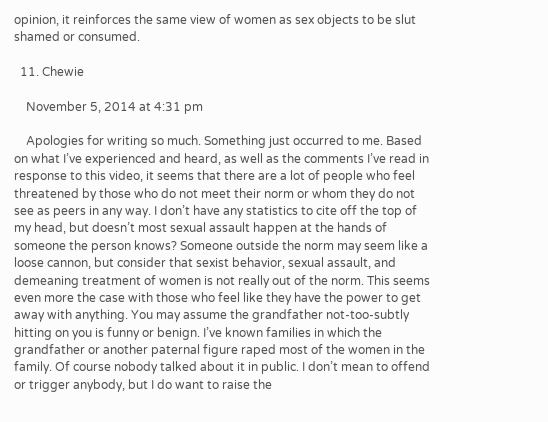opinion, it reinforces the same view of women as sex objects to be slut shamed or consumed.

  11. Chewie

    November 5, 2014 at 4:31 pm

    Apologies for writing so much. Something just occurred to me. Based on what I’ve experienced and heard, as well as the comments I’ve read in response to this video, it seems that there are a lot of people who feel threatened by those who do not meet their norm or whom they do not see as peers in any way. I don’t have any statistics to cite off the top of my head, but doesn’t most sexual assault happen at the hands of someone the person knows? Someone outside the norm may seem like a loose cannon, but consider that sexist behavior, sexual assault, and demeaning treatment of women is not really out of the norm. This seems even more the case with those who feel like they have the power to get away with anything. You may assume the grandfather not-too-subtly hitting on you is funny or benign. I’ve known families in which the grandfather or another paternal figure raped most of the women in the family. Of course nobody talked about it in public. I don’t mean to offend or trigger anybody, but I do want to raise the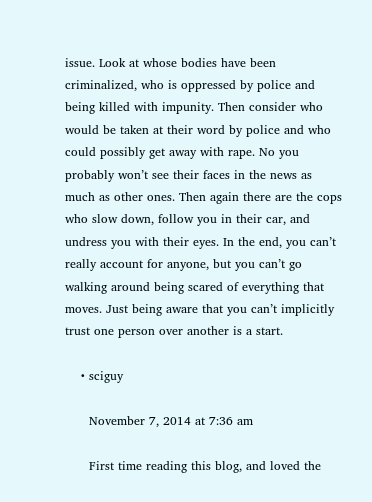issue. Look at whose bodies have been criminalized, who is oppressed by police and being killed with impunity. Then consider who would be taken at their word by police and who could possibly get away with rape. No you probably won’t see their faces in the news as much as other ones. Then again there are the cops who slow down, follow you in their car, and undress you with their eyes. In the end, you can’t really account for anyone, but you can’t go walking around being scared of everything that moves. Just being aware that you can’t implicitly trust one person over another is a start.

    • sciguy

      November 7, 2014 at 7:36 am

      First time reading this blog, and loved the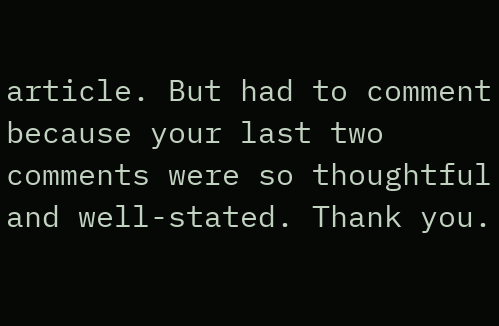article. But had to comment because your last two comments were so thoughtful and well-stated. Thank you.